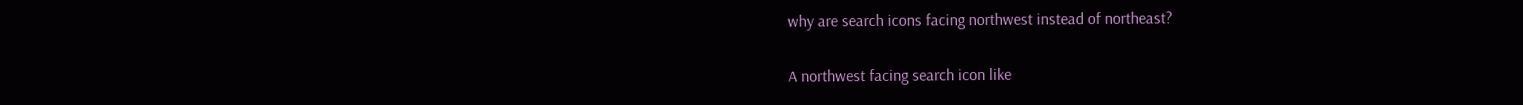why are search icons facing northwest instead of northeast?

A northwest facing search icon like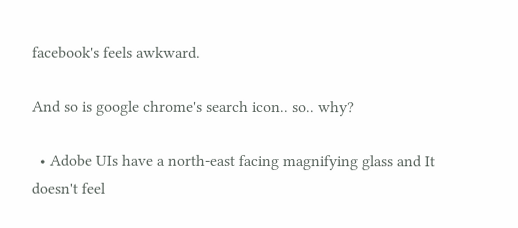facebook's feels awkward.

And so is google chrome's search icon.. so.. why?

  • Adobe UIs have a north-east facing magnifying glass and It doesn't feel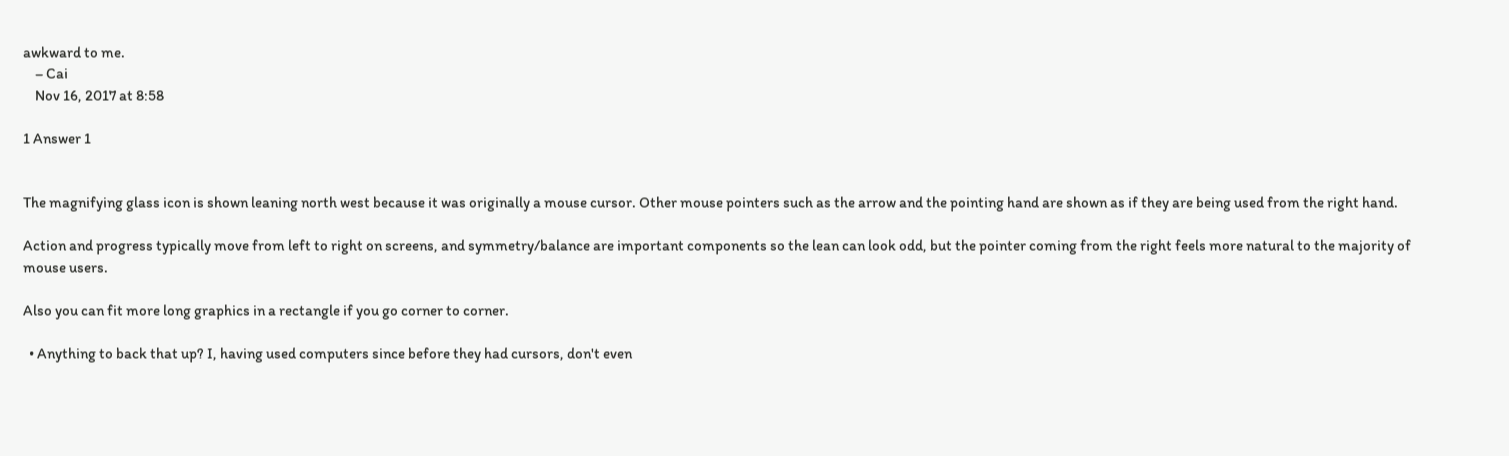awkward to me.
    – Cai
    Nov 16, 2017 at 8:58

1 Answer 1


The magnifying glass icon is shown leaning north west because it was originally a mouse cursor. Other mouse pointers such as the arrow and the pointing hand are shown as if they are being used from the right hand.

Action and progress typically move from left to right on screens, and symmetry/balance are important components so the lean can look odd, but the pointer coming from the right feels more natural to the majority of mouse users.

Also you can fit more long graphics in a rectangle if you go corner to corner.

  • Anything to back that up? I, having used computers since before they had cursors, don't even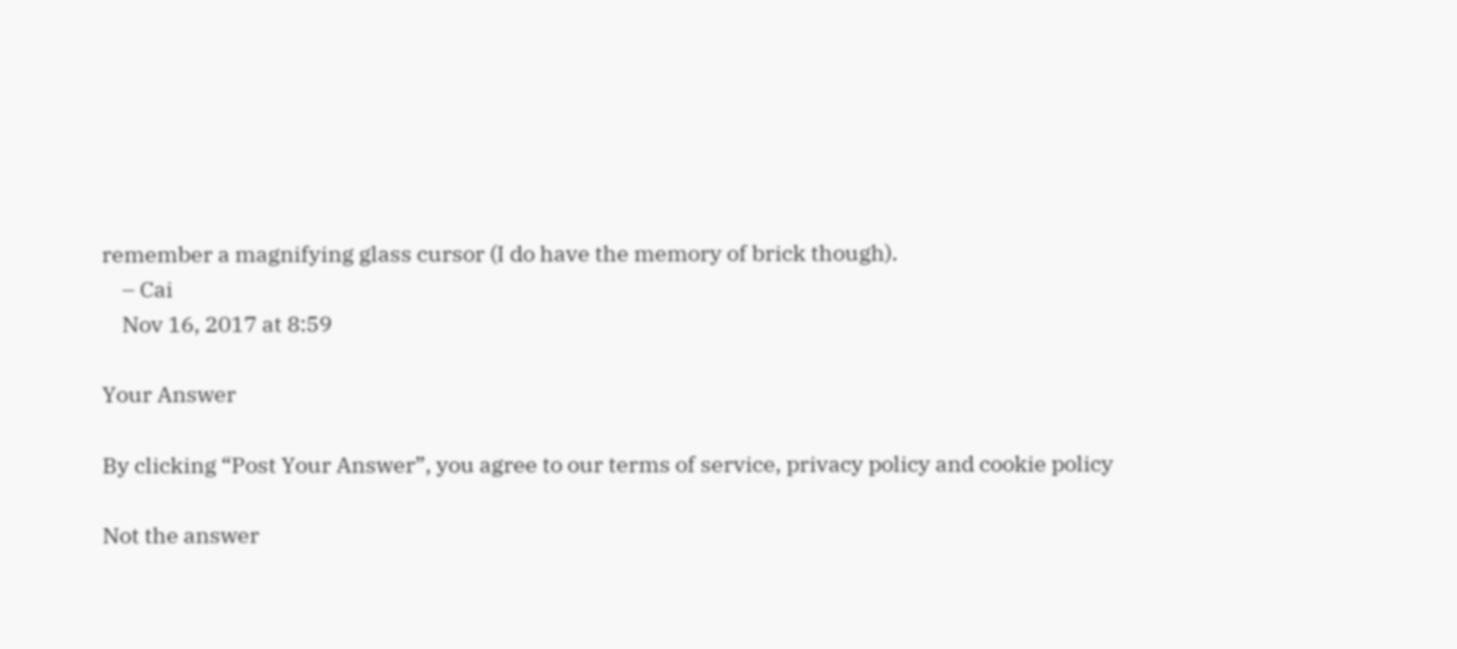remember a magnifying glass cursor (I do have the memory of brick though).
    – Cai
    Nov 16, 2017 at 8:59

Your Answer

By clicking “Post Your Answer”, you agree to our terms of service, privacy policy and cookie policy

Not the answer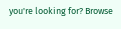you're looking for? Browse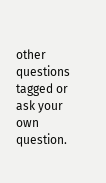other questions tagged or ask your own question.